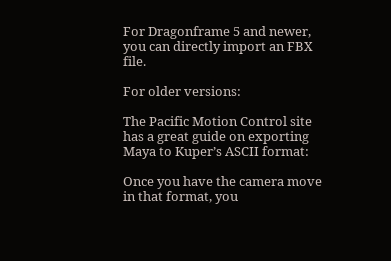For Dragonframe 5 and newer, you can directly import an FBX file.

For older versions:

The Pacific Motion Control site has a great guide on exporting Maya to Kuper’s ASCII format:

Once you have the camera move in that format, you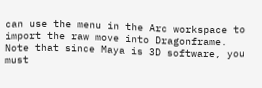can use the menu in the Arc workspace to import the raw move into Dragonframe.
Note that since Maya is 3D software, you must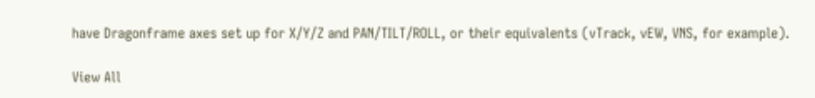have Dragonframe axes set up for X/Y/Z and PAN/TILT/ROLL, or their equivalents (vTrack, vEW, VNS, for example).

View All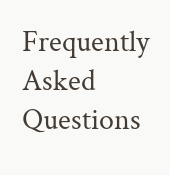Frequently Asked Questions